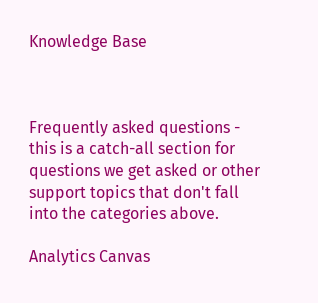Knowledge Base



Frequently asked questions - this is a catch-all section for questions we get asked or other support topics that don't fall into the categories above.

Analytics Canvas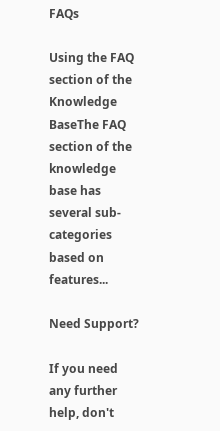FAQs

Using the FAQ section of the Knowledge BaseThe FAQ section of the knowledge base has several sub-categories based on features...

Need Support?

If you need any further help, don't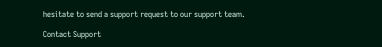hesitate to send a support request to our support team.

Contact Support